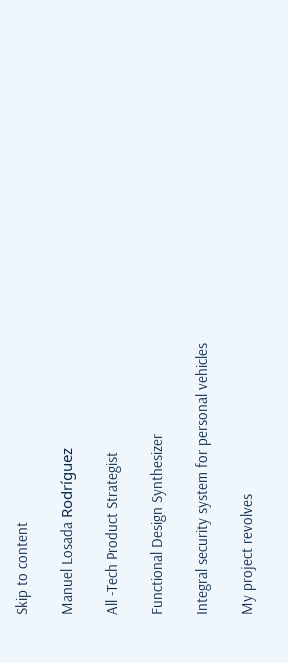Skip to content

Manuel Losada Rodríguez

All -Tech Product Strategist

Functional Design Synthesizer

Integral security system for personal vehicles

My project revolves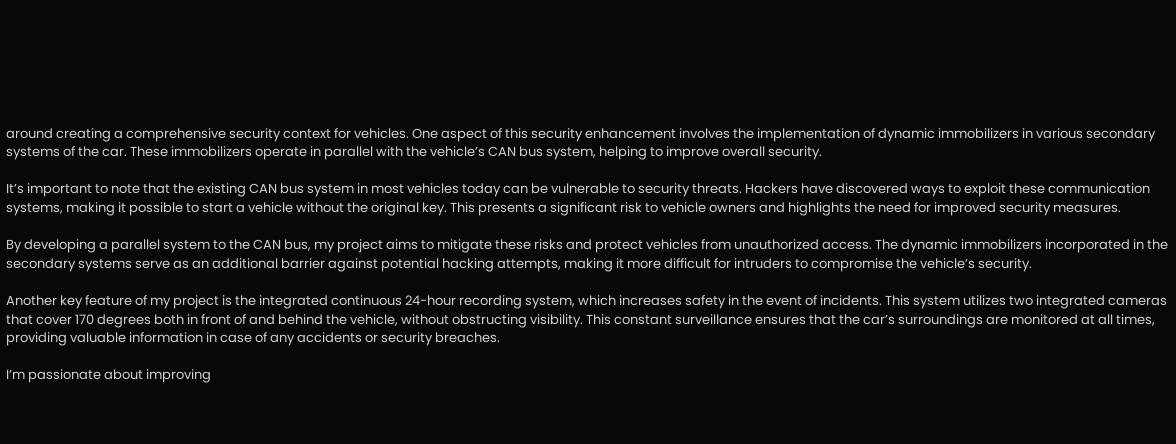around creating a comprehensive security context for vehicles. One aspect of this security enhancement involves the implementation of dynamic immobilizers in various secondary systems of the car. These immobilizers operate in parallel with the vehicle’s CAN bus system, helping to improve overall security.

It’s important to note that the existing CAN bus system in most vehicles today can be vulnerable to security threats. Hackers have discovered ways to exploit these communication systems, making it possible to start a vehicle without the original key. This presents a significant risk to vehicle owners and highlights the need for improved security measures.

By developing a parallel system to the CAN bus, my project aims to mitigate these risks and protect vehicles from unauthorized access. The dynamic immobilizers incorporated in the secondary systems serve as an additional barrier against potential hacking attempts, making it more difficult for intruders to compromise the vehicle’s security.

Another key feature of my project is the integrated continuous 24-hour recording system, which increases safety in the event of incidents. This system utilizes two integrated cameras that cover 170 degrees both in front of and behind the vehicle, without obstructing visibility. This constant surveillance ensures that the car’s surroundings are monitored at all times, providing valuable information in case of any accidents or security breaches.

I’m passionate about improving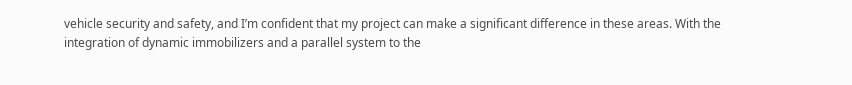vehicle security and safety, and I’m confident that my project can make a significant difference in these areas. With the integration of dynamic immobilizers and a parallel system to the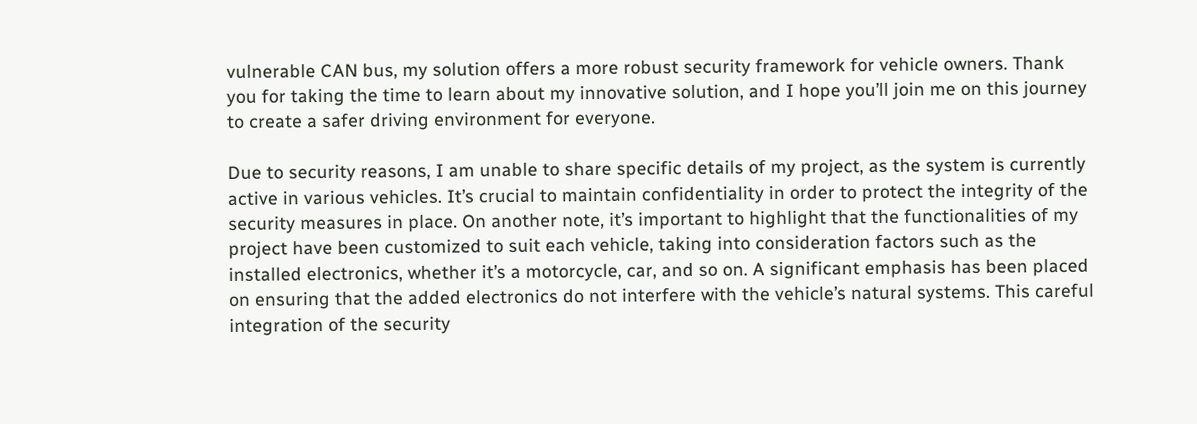vulnerable CAN bus, my solution offers a more robust security framework for vehicle owners. Thank you for taking the time to learn about my innovative solution, and I hope you’ll join me on this journey to create a safer driving environment for everyone.

Due to security reasons, I am unable to share specific details of my project, as the system is currently active in various vehicles. It’s crucial to maintain confidentiality in order to protect the integrity of the security measures in place. On another note, it’s important to highlight that the functionalities of my project have been customized to suit each vehicle, taking into consideration factors such as the installed electronics, whether it’s a motorcycle, car, and so on. A significant emphasis has been placed on ensuring that the added electronics do not interfere with the vehicle’s natural systems. This careful integration of the security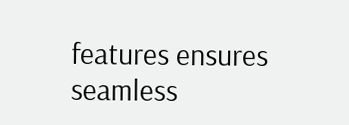features ensures seamless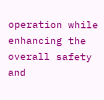operation while enhancing the overall safety and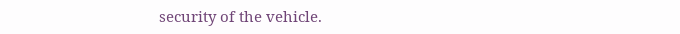security of the vehicle.